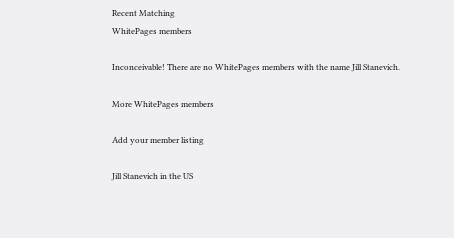Recent Matching
WhitePages members

Inconceivable! There are no WhitePages members with the name Jill Stanevich.

More WhitePages members

Add your member listing

Jill Stanevich in the US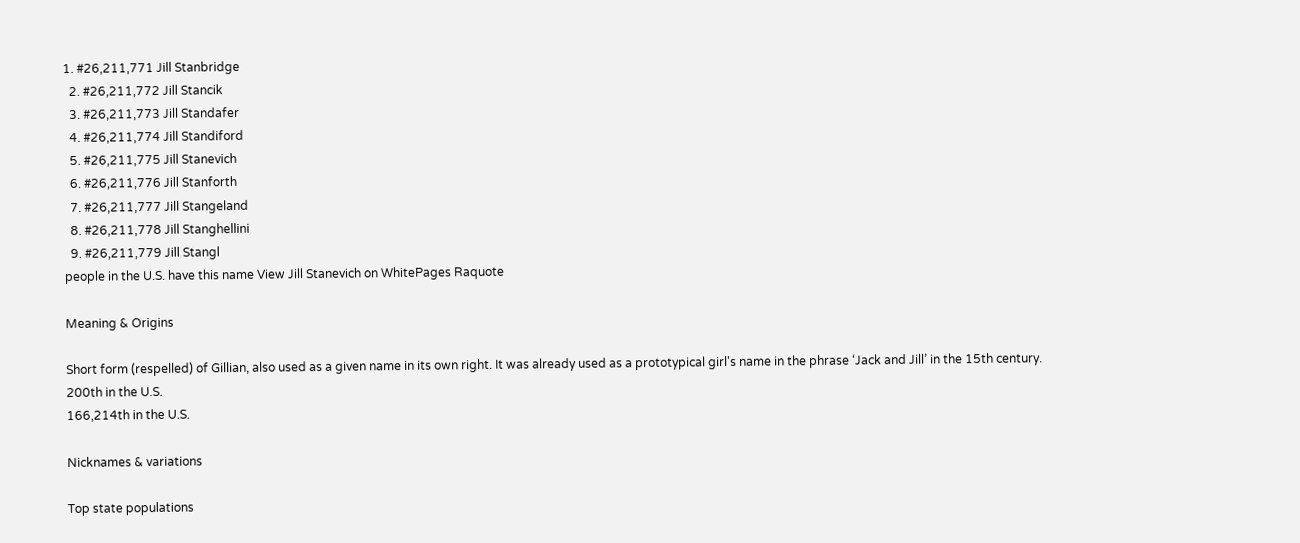1. #26,211,771 Jill Stanbridge
  2. #26,211,772 Jill Stancik
  3. #26,211,773 Jill Standafer
  4. #26,211,774 Jill Standiford
  5. #26,211,775 Jill Stanevich
  6. #26,211,776 Jill Stanforth
  7. #26,211,777 Jill Stangeland
  8. #26,211,778 Jill Stanghellini
  9. #26,211,779 Jill Stangl
people in the U.S. have this name View Jill Stanevich on WhitePages Raquote

Meaning & Origins

Short form (respelled) of Gillian, also used as a given name in its own right. It was already used as a prototypical girl's name in the phrase ‘Jack and Jill’ in the 15th century.
200th in the U.S.
166,214th in the U.S.

Nicknames & variations

Top state populations